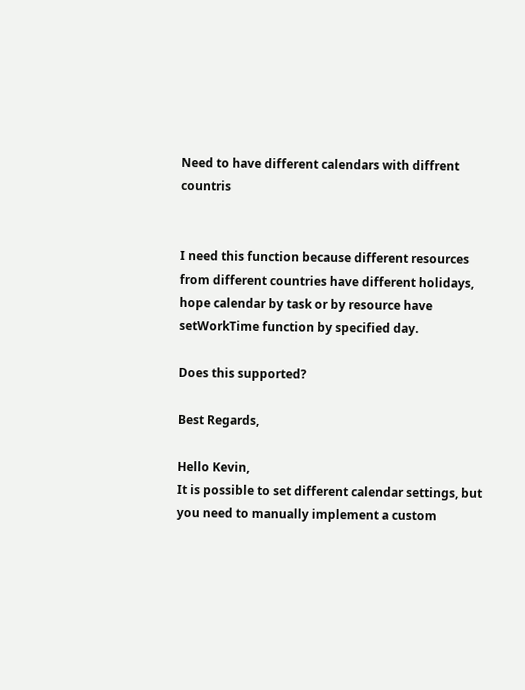Need to have different calendars with diffrent countris


I need this function because different resources from different countries have different holidays, hope calendar by task or by resource have setWorkTime function by specified day.

Does this supported?

Best Regards,

Hello Kevin,
It is possible to set different calendar settings, but you need to manually implement a custom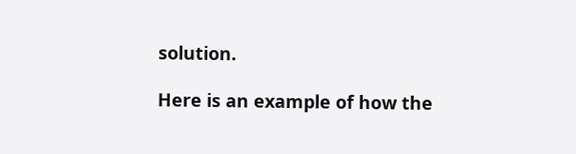solution.

Here is an example of how the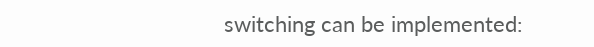switching can be implemented: